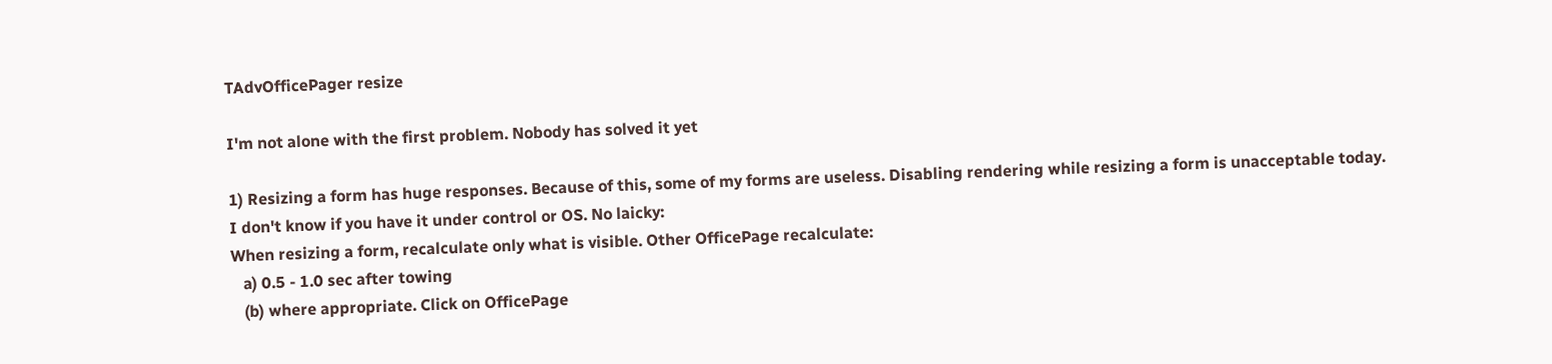TAdvOfficePager resize

I'm not alone with the first problem. Nobody has solved it yet

1) Resizing a form has huge responses. Because of this, some of my forms are useless. Disabling rendering while resizing a form is unacceptable today.
I don't know if you have it under control or OS. No laicky:
When resizing a form, recalculate only what is visible. Other OfficePage recalculate:
   a) 0.5 - 1.0 sec after towing
   (b) where appropriate. Click on OfficePage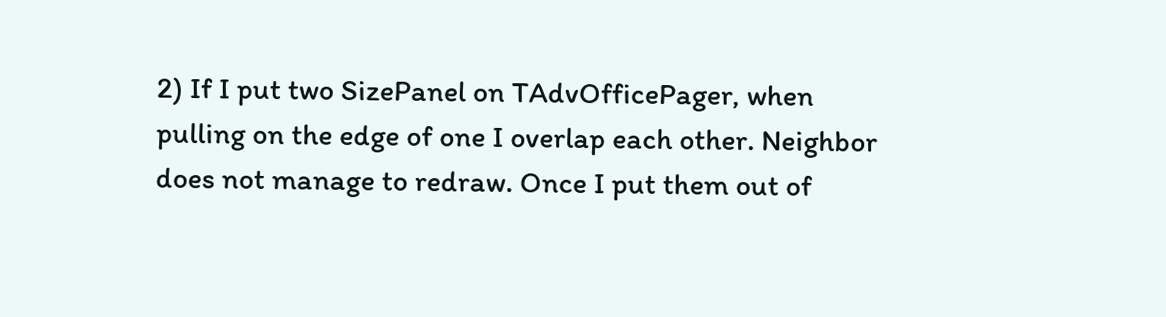2) If I put two SizePanel on TAdvOfficePager, when pulling on the edge of one I overlap each other. Neighbor does not manage to redraw. Once I put them out of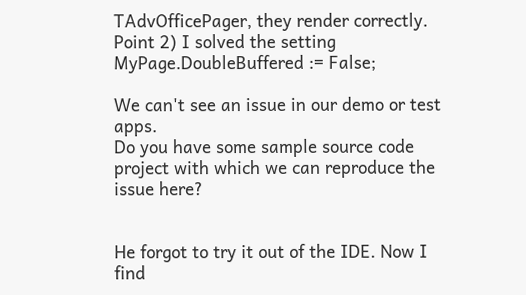TAdvOfficePager, they render correctly.
Point 2) I solved the setting
MyPage.DoubleBuffered := False;

We can't see an issue in our demo or test apps.
Do you have some sample source code project with which we can reproduce the issue here?


He forgot to try it out of the IDE. Now I find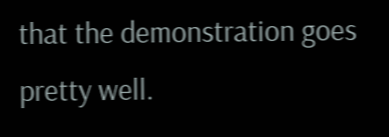that the demonstration goes pretty well.